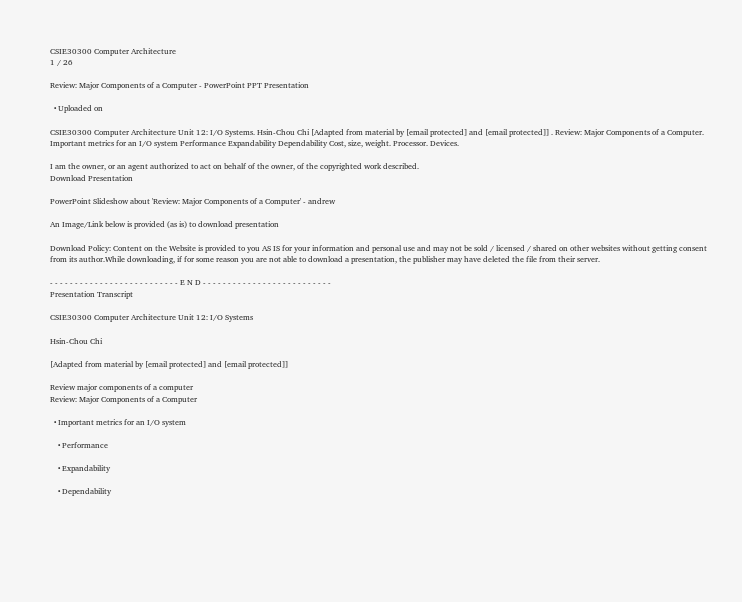CSIE30300 Computer Architecture
1 / 26

Review: Major Components of a Computer - PowerPoint PPT Presentation

  • Uploaded on

CSIE30300 Computer Architecture Unit 12: I/O Systems. Hsin-Chou Chi [Adapted from material by [email protected] and [email protected]] . Review: Major Components of a Computer. Important metrics for an I/O system Performance Expandability Dependability Cost, size, weight. Processor. Devices.

I am the owner, or an agent authorized to act on behalf of the owner, of the copyrighted work described.
Download Presentation

PowerPoint Slideshow about 'Review: Major Components of a Computer' - andrew

An Image/Link below is provided (as is) to download presentation

Download Policy: Content on the Website is provided to you AS IS for your information and personal use and may not be sold / licensed / shared on other websites without getting consent from its author.While downloading, if for some reason you are not able to download a presentation, the publisher may have deleted the file from their server.

- - - - - - - - - - - - - - - - - - - - - - - - - - E N D - - - - - - - - - - - - - - - - - - - - - - - - - -
Presentation Transcript

CSIE30300 Computer Architecture Unit 12: I/O Systems

Hsin-Chou Chi

[Adapted from material by [email protected] and [email protected]]

Review major components of a computer
Review: Major Components of a Computer

  • Important metrics for an I/O system

    • Performance

    • Expandability

    • Dependability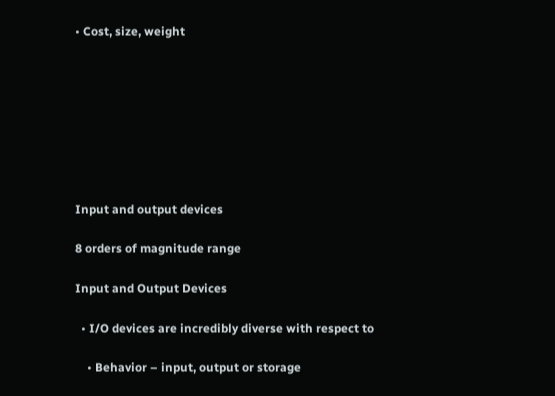• Cost, size, weight








Input and output devices

8 orders of magnitude range

Input and Output Devices

  • I/O devices are incredibly diverse with respect to

    • Behavior – input, output or storage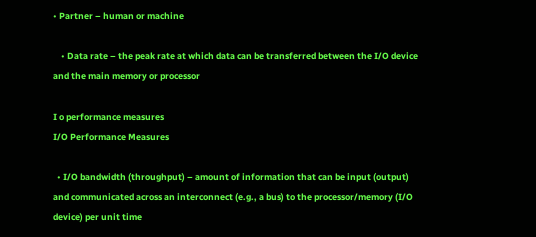• Partner – human or machine

    • Data rate – the peak rate at which data can be transferred between the I/O device and the main memory or processor

I o performance measures
I/O Performance Measures

  • I/O bandwidth (throughput) – amount of information that can be input (output) and communicated across an interconnect (e.g., a bus) to the processor/memory (I/O device) per unit time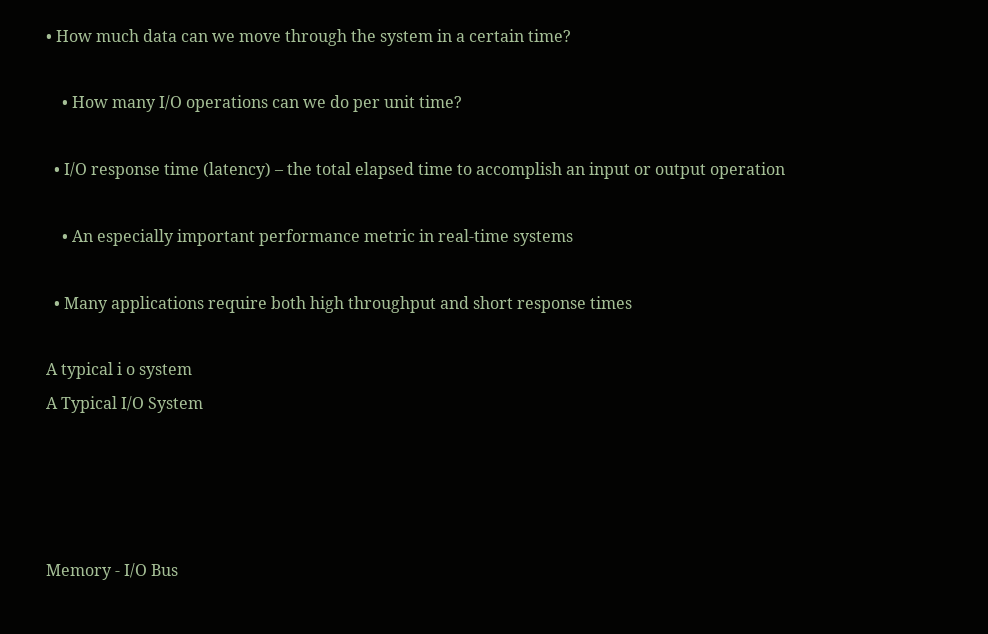• How much data can we move through the system in a certain time?

    • How many I/O operations can we do per unit time?

  • I/O response time (latency) – the total elapsed time to accomplish an input or output operation

    • An especially important performance metric in real-time systems

  • Many applications require both high throughput and short response times

A typical i o system
A Typical I/O System




Memory - I/O Bus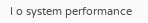I o system performance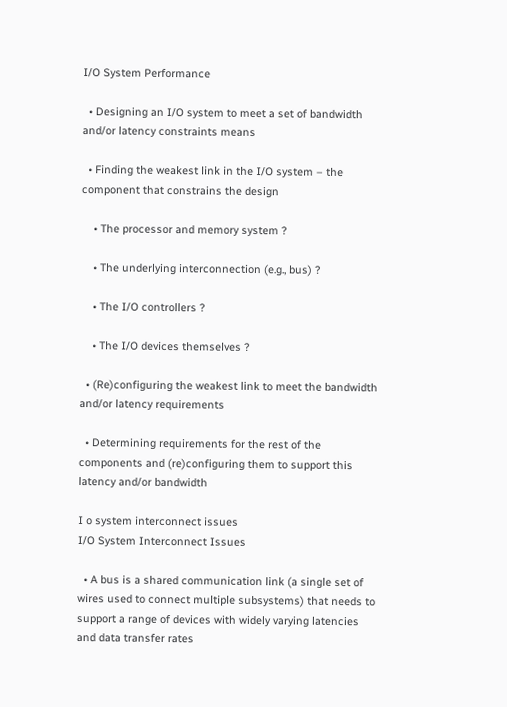I/O System Performance

  • Designing an I/O system to meet a set of bandwidth and/or latency constraints means

  • Finding the weakest link in the I/O system – the component that constrains the design

    • The processor and memory system ?

    • The underlying interconnection (e.g., bus) ?

    • The I/O controllers ?

    • The I/O devices themselves ?

  • (Re)configuring the weakest link to meet the bandwidth and/or latency requirements

  • Determining requirements for the rest of the components and (re)configuring them to support this latency and/or bandwidth

I o system interconnect issues
I/O System Interconnect Issues

  • A bus is a shared communication link (a single set of wires used to connect multiple subsystems) that needs to support a range of devices with widely varying latencies and data transfer rates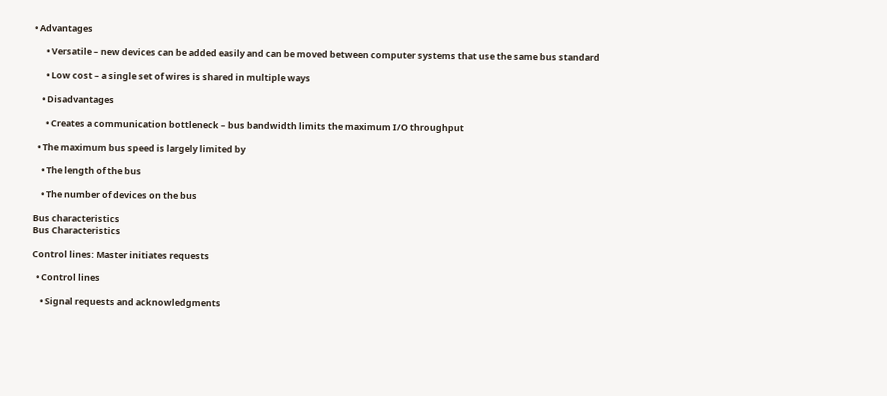• Advantages

      • Versatile – new devices can be added easily and can be moved between computer systems that use the same bus standard

      • Low cost – a single set of wires is shared in multiple ways

    • Disadvantages

      • Creates a communication bottleneck – bus bandwidth limits the maximum I/O throughput

  • The maximum bus speed is largely limited by

    • The length of the bus

    • The number of devices on the bus

Bus characteristics
Bus Characteristics

Control lines: Master initiates requests

  • Control lines

    • Signal requests and acknowledgments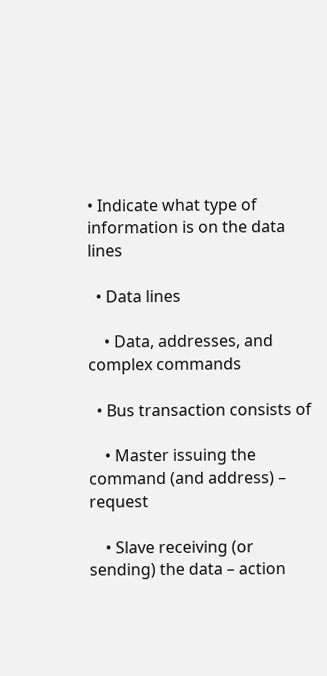• Indicate what type of information is on the data lines

  • Data lines

    • Data, addresses, and complex commands

  • Bus transaction consists of

    • Master issuing the command (and address) – request

    • Slave receiving (or sending) the data – action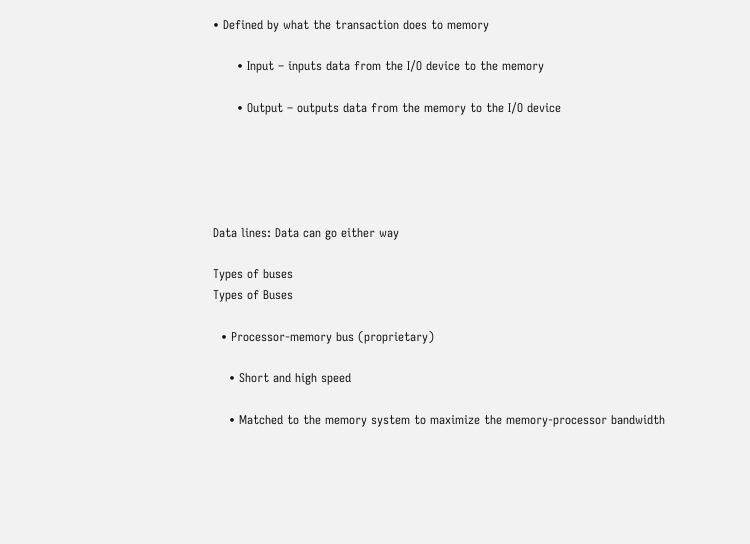• Defined by what the transaction does to memory

      • Input – inputs data from the I/O device to the memory

      • Output – outputs data from the memory to the I/O device





Data lines: Data can go either way

Types of buses
Types of Buses

  • Processor-memory bus (proprietary)

    • Short and high speed

    • Matched to the memory system to maximize the memory-processor bandwidth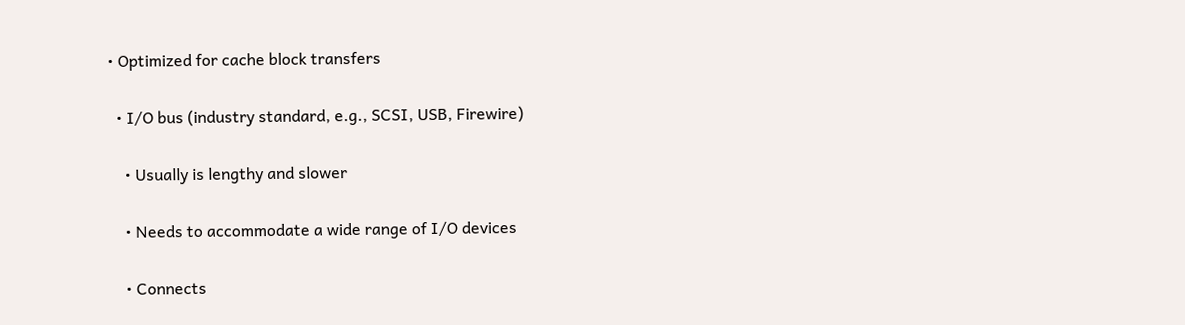• Optimized for cache block transfers

  • I/O bus (industry standard, e.g., SCSI, USB, Firewire)

    • Usually is lengthy and slower

    • Needs to accommodate a wide range of I/O devices

    • Connects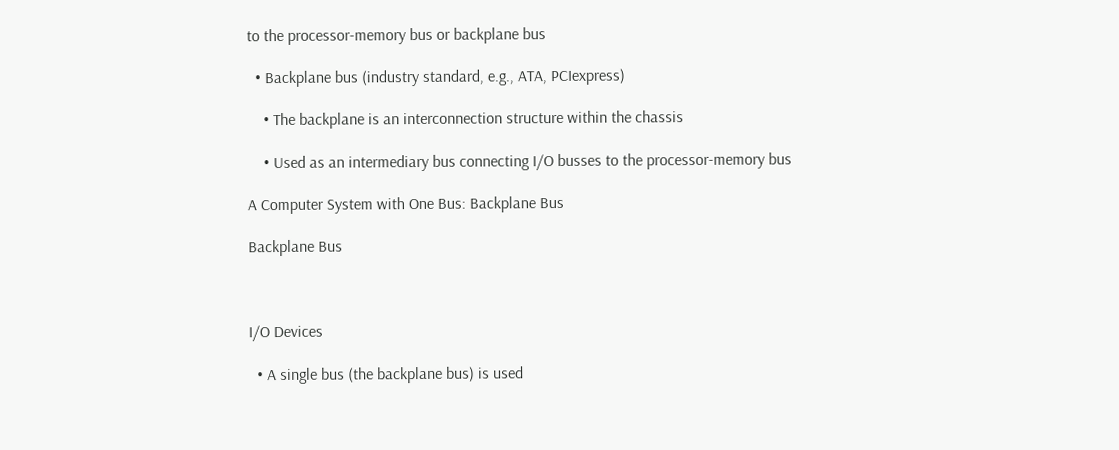to the processor-memory bus or backplane bus

  • Backplane bus (industry standard, e.g., ATA, PCIexpress)

    • The backplane is an interconnection structure within the chassis

    • Used as an intermediary bus connecting I/O busses to the processor-memory bus

A Computer System with One Bus: Backplane Bus

Backplane Bus



I/O Devices

  • A single bus (the backplane bus) is used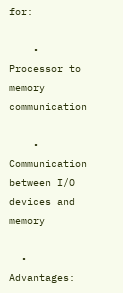for:

    • Processor to memory communication

    • Communication between I/O devices and memory

  • Advantages: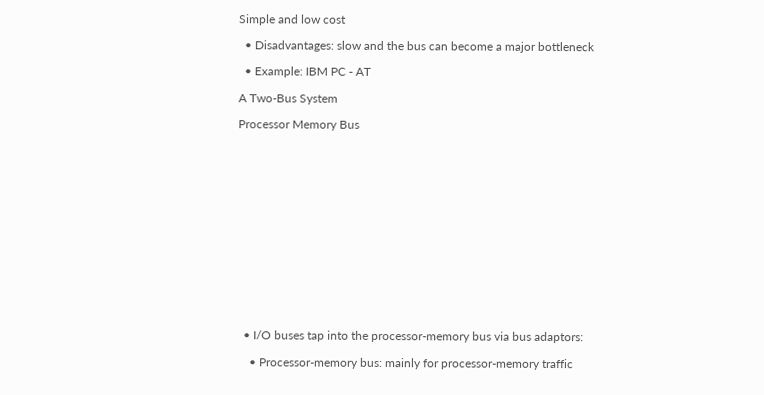Simple and low cost

  • Disadvantages: slow and the bus can become a major bottleneck

  • Example: IBM PC - AT

A Two-Bus System

Processor Memory Bus















  • I/O buses tap into the processor-memory bus via bus adaptors:

    • Processor-memory bus: mainly for processor-memory traffic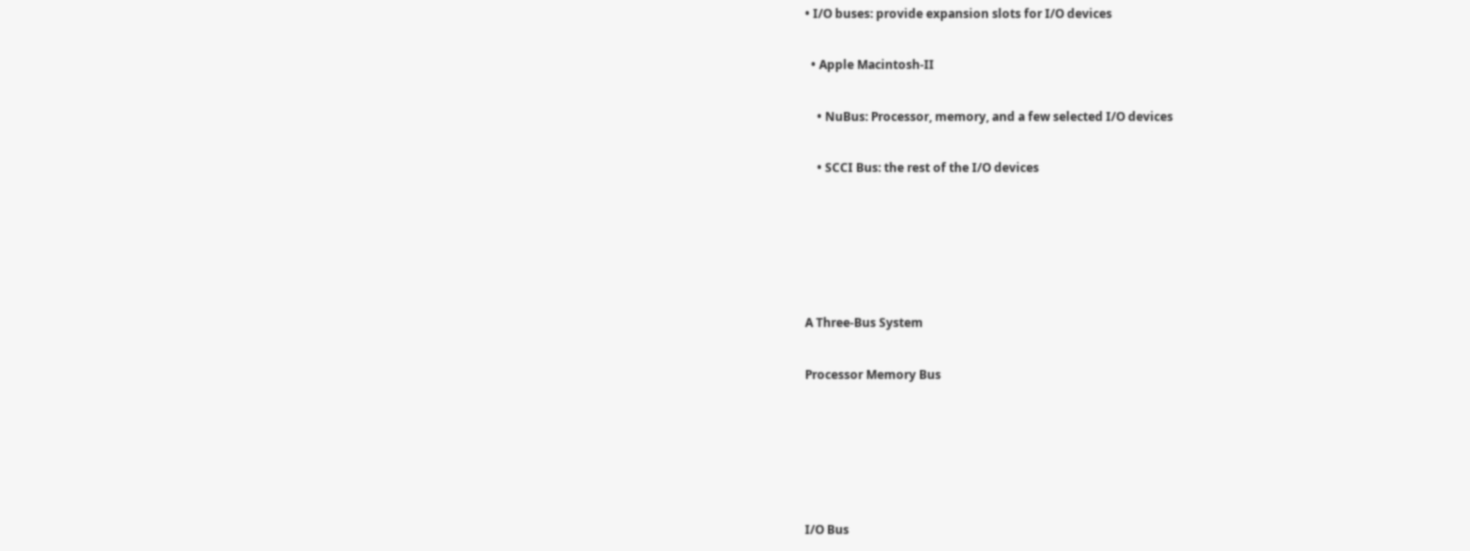• I/O buses: provide expansion slots for I/O devices

  • Apple Macintosh-II

    • NuBus: Processor, memory, and a few selected I/O devices

    • SCCI Bus: the rest of the I/O devices





A Three-Bus System

Processor Memory Bus





I/O Bus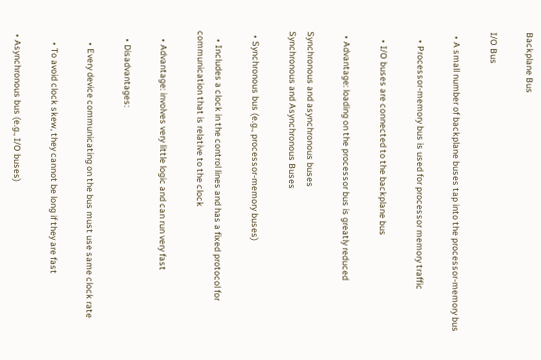Backplane Bus

I/O Bus

  • A small number of backplane buses tap into the processor-memory bus

    • Processor-memory bus is used for processor memory traffic

    • I/O buses are connected to the backplane bus

  • Advantage: loading on the processor bus is greatly reduced

Synchronous and asynchronous buses
Synchronous and Asynchronous Buses

  • Synchronous bus (e.g., processor-memory buses)

    • Includes a clock in the control lines and has a fixed protocol for communication that is relative to the clock

    • Advantage: involves very little logic and can run very fast

    • Disadvantages:

      • Every device communicating on the bus must use same clock rate

      • To avoid clock skew, they cannot be long if they are fast

  • Asynchronous bus (e.g., I/O buses)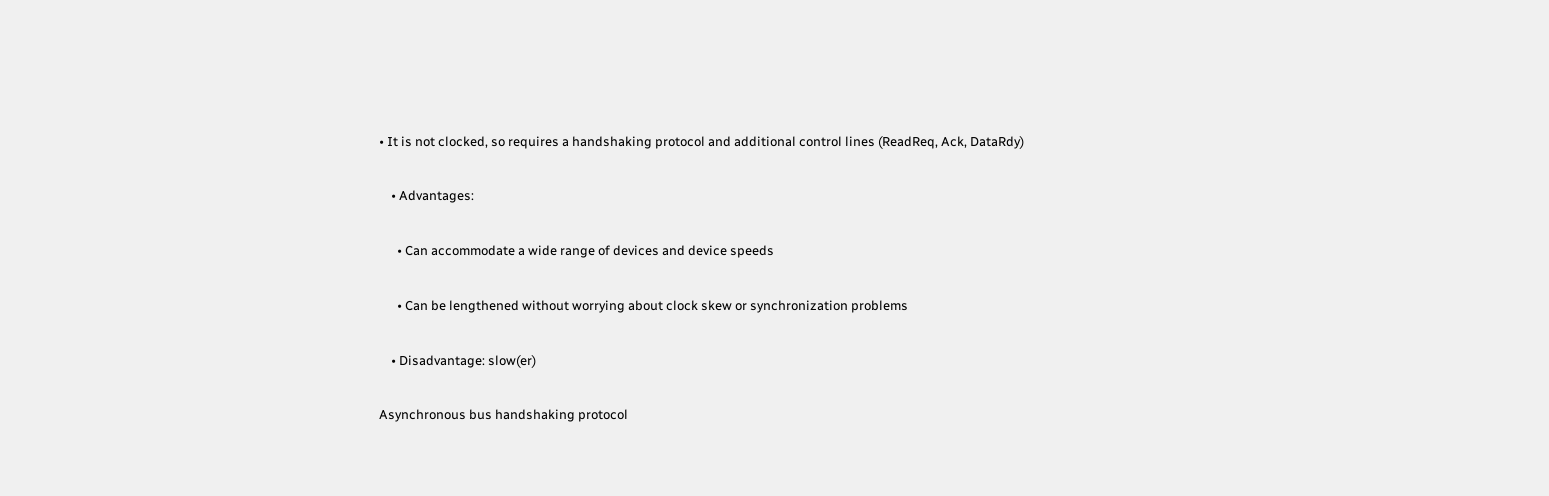• It is not clocked, so requires a handshaking protocol and additional control lines (ReadReq, Ack, DataRdy)

    • Advantages:

      • Can accommodate a wide range of devices and device speeds

      • Can be lengthened without worrying about clock skew or synchronization problems

    • Disadvantage: slow(er)

Asynchronous bus handshaking protocol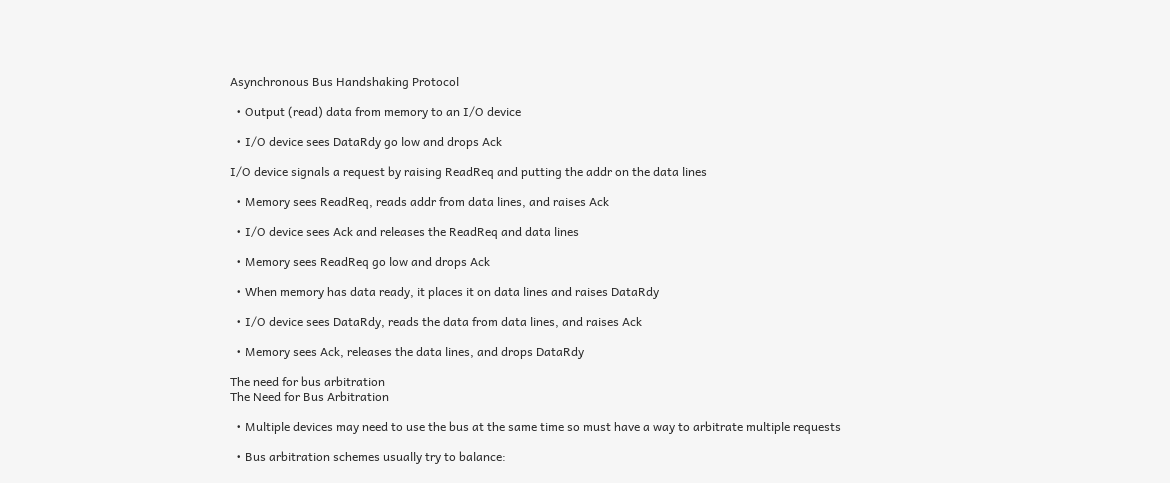Asynchronous Bus Handshaking Protocol

  • Output (read) data from memory to an I/O device

  • I/O device sees DataRdy go low and drops Ack

I/O device signals a request by raising ReadReq and putting the addr on the data lines

  • Memory sees ReadReq, reads addr from data lines, and raises Ack

  • I/O device sees Ack and releases the ReadReq and data lines

  • Memory sees ReadReq go low and drops Ack

  • When memory has data ready, it places it on data lines and raises DataRdy

  • I/O device sees DataRdy, reads the data from data lines, and raises Ack

  • Memory sees Ack, releases the data lines, and drops DataRdy

The need for bus arbitration
The Need for Bus Arbitration

  • Multiple devices may need to use the bus at the same time so must have a way to arbitrate multiple requests

  • Bus arbitration schemes usually try to balance: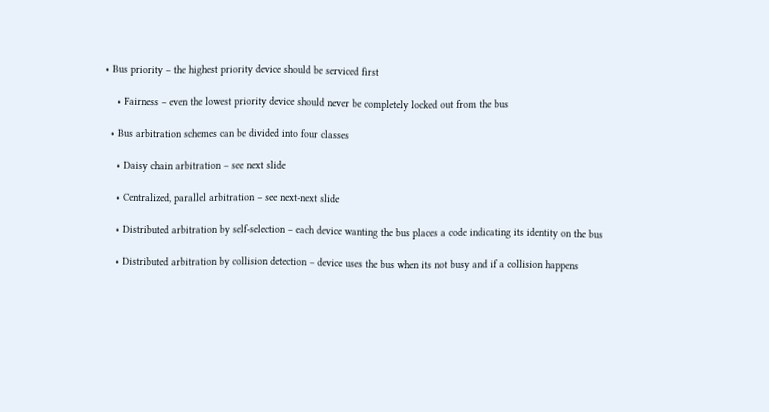• Bus priority – the highest priority device should be serviced first

    • Fairness – even the lowest priority device should never be completely locked out from the bus

  • Bus arbitration schemes can be divided into four classes

    • Daisy chain arbitration – see next slide

    • Centralized, parallel arbitration – see next-next slide

    • Distributed arbitration by self-selection – each device wanting the bus places a code indicating its identity on the bus

    • Distributed arbitration by collision detection – device uses the bus when its not busy and if a collision happens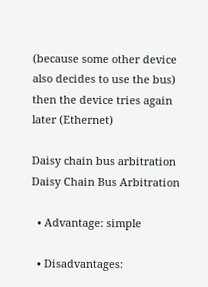(because some other device also decides to use the bus) then the device tries again later (Ethernet)

Daisy chain bus arbitration
Daisy Chain Bus Arbitration

  • Advantage: simple

  • Disadvantages: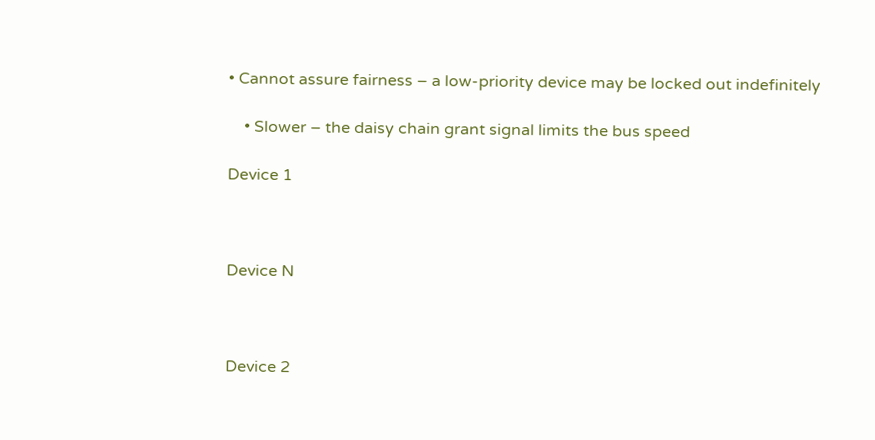• Cannot assure fairness – a low-priority device may be locked out indefinitely

    • Slower – the daisy chain grant signal limits the bus speed

Device 1



Device N



Device 2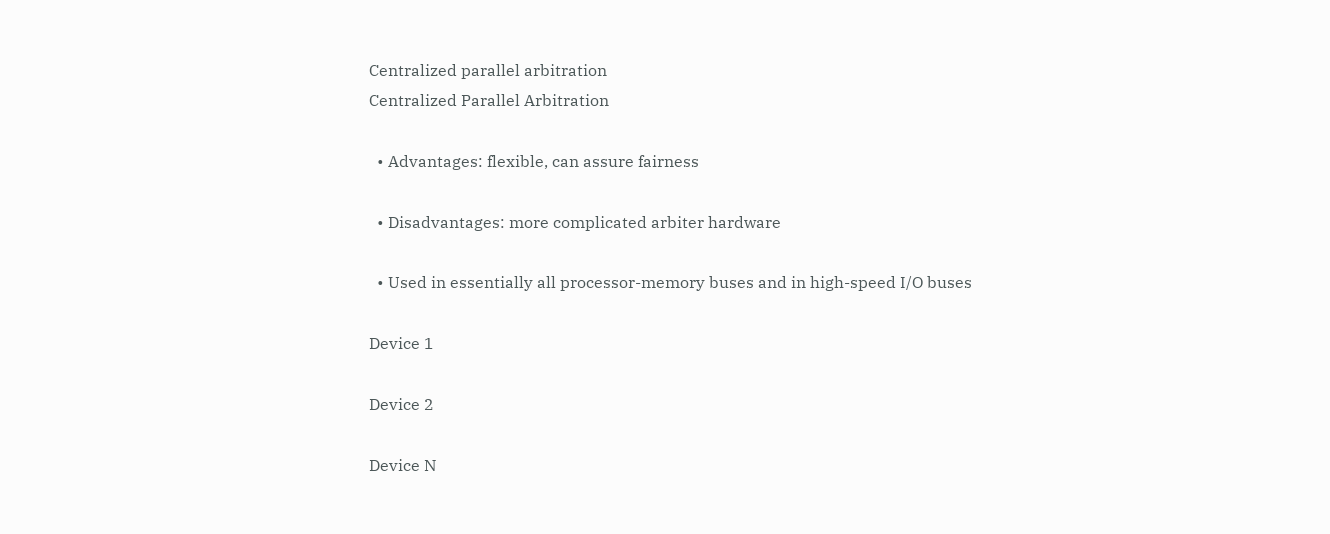Centralized parallel arbitration
Centralized Parallel Arbitration

  • Advantages: flexible, can assure fairness

  • Disadvantages: more complicated arbiter hardware

  • Used in essentially all processor-memory buses and in high-speed I/O buses

Device 1

Device 2

Device N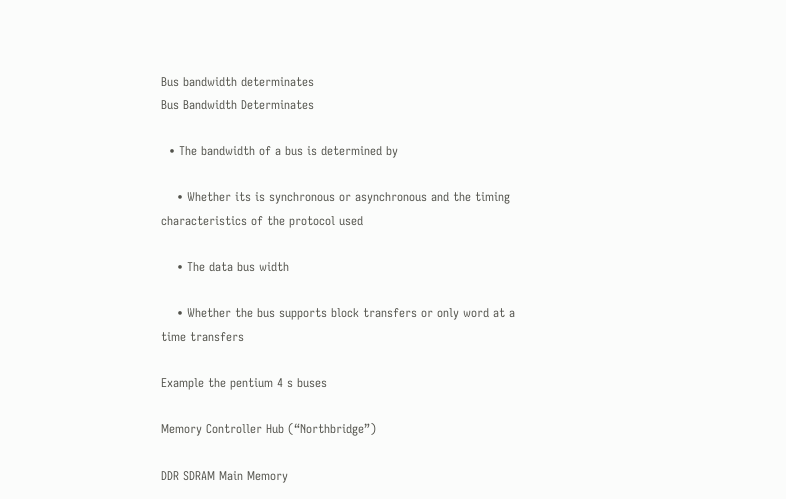Bus bandwidth determinates
Bus Bandwidth Determinates

  • The bandwidth of a bus is determined by

    • Whether its is synchronous or asynchronous and the timing characteristics of the protocol used

    • The data bus width

    • Whether the bus supports block transfers or only word at a time transfers

Example the pentium 4 s buses

Memory Controller Hub (“Northbridge”)

DDR SDRAM Main Memory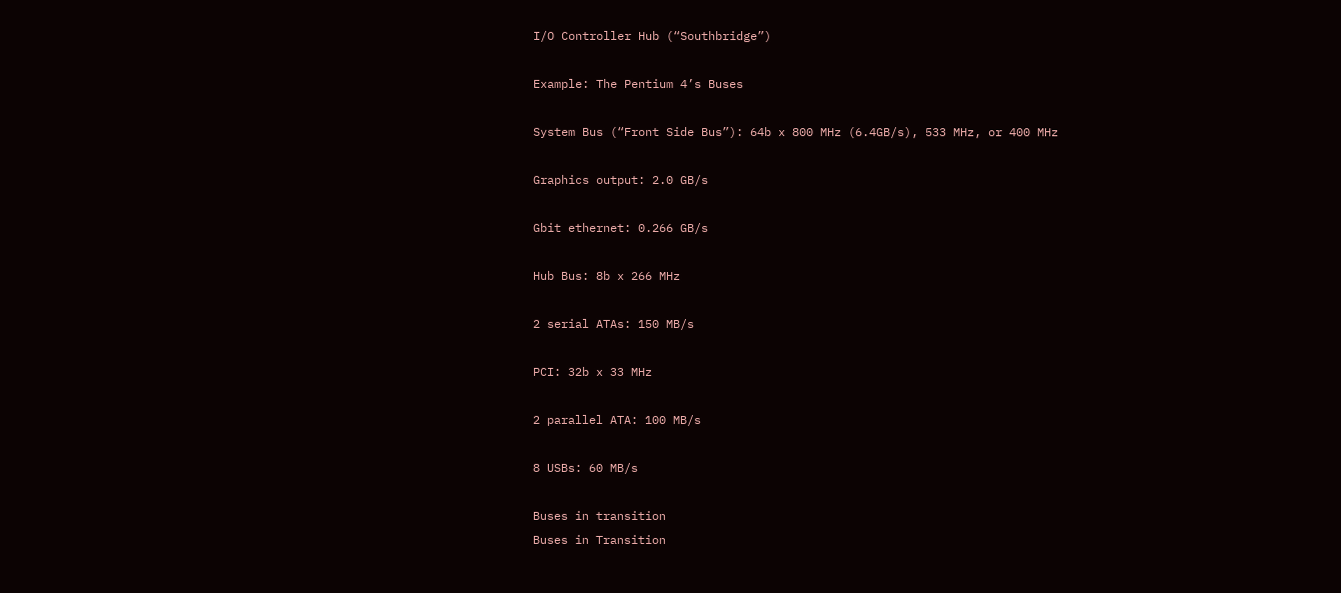I/O Controller Hub (“Southbridge”)

Example: The Pentium 4’s Buses

System Bus (“Front Side Bus”): 64b x 800 MHz (6.4GB/s), 533 MHz, or 400 MHz

Graphics output: 2.0 GB/s

Gbit ethernet: 0.266 GB/s

Hub Bus: 8b x 266 MHz

2 serial ATAs: 150 MB/s

PCI: 32b x 33 MHz

2 parallel ATA: 100 MB/s

8 USBs: 60 MB/s

Buses in transition
Buses in Transition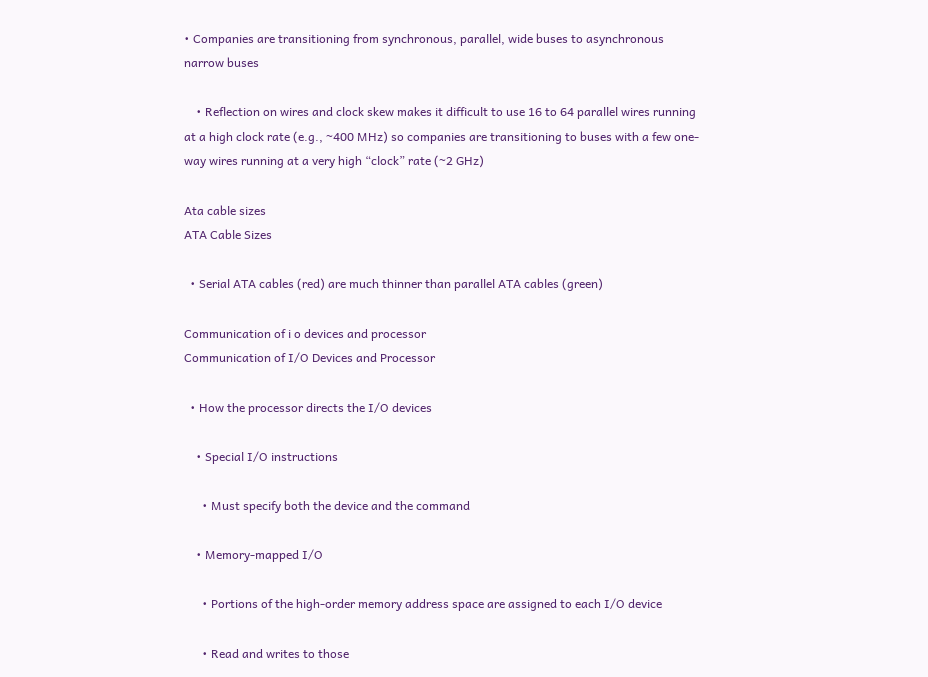• Companies are transitioning from synchronous, parallel, wide buses to asynchronous narrow buses

    • Reflection on wires and clock skew makes it difficult to use 16 to 64 parallel wires running at a high clock rate (e.g., ~400 MHz) so companies are transitioning to buses with a few one-way wires running at a very high “clock” rate (~2 GHz)

Ata cable sizes
ATA Cable Sizes

  • Serial ATA cables (red) are much thinner than parallel ATA cables (green)

Communication of i o devices and processor
Communication of I/O Devices and Processor

  • How the processor directs the I/O devices

    • Special I/O instructions

      • Must specify both the device and the command

    • Memory-mapped I/O

      • Portions of the high-order memory address space are assigned to each I/O device

      • Read and writes to those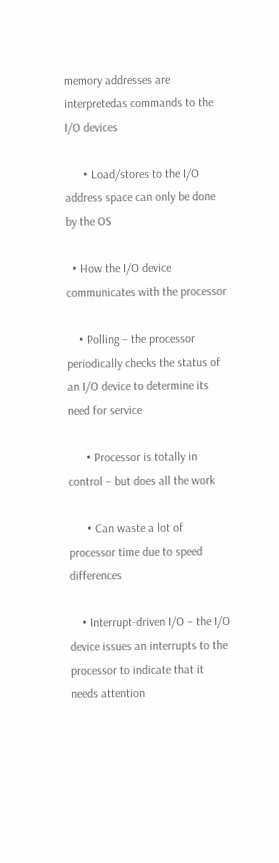memory addresses are interpretedas commands to the I/O devices

      • Load/stores to the I/O address space can only be done by the OS

  • How the I/O device communicates with the processor

    • Polling – the processor periodically checks the status of an I/O device to determine its need for service

      • Processor is totally in control – but does all the work

      • Can waste a lot of processor time due to speed differences

    • Interrupt-driven I/O – the I/O device issues an interrupts to the processor to indicate that it needs attention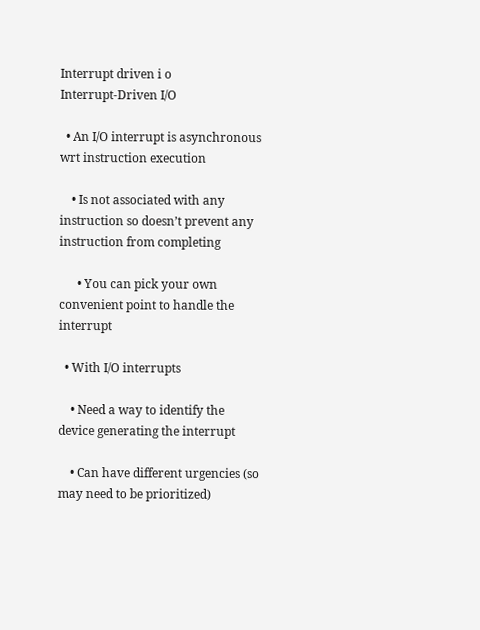Interrupt driven i o
Interrupt-Driven I/O

  • An I/O interrupt is asynchronous wrt instruction execution

    • Is not associated with any instruction so doesn’t prevent any instruction from completing

      • You can pick your own convenient point to handle the interrupt

  • With I/O interrupts

    • Need a way to identify the device generating the interrupt

    • Can have different urgencies (so may need to be prioritized)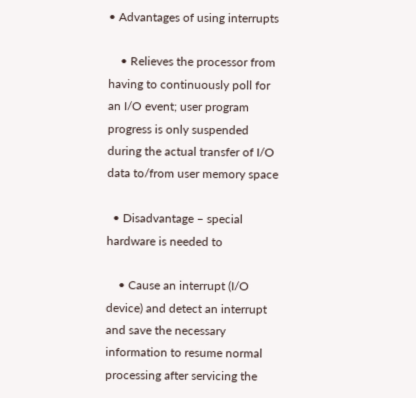• Advantages of using interrupts

    • Relieves the processor from having to continuously poll for an I/O event; user program progress is only suspended during the actual transfer of I/O data to/from user memory space

  • Disadvantage – special hardware is needed to

    • Cause an interrupt (I/O device) and detect an interrupt and save the necessary information to resume normal processing after servicing the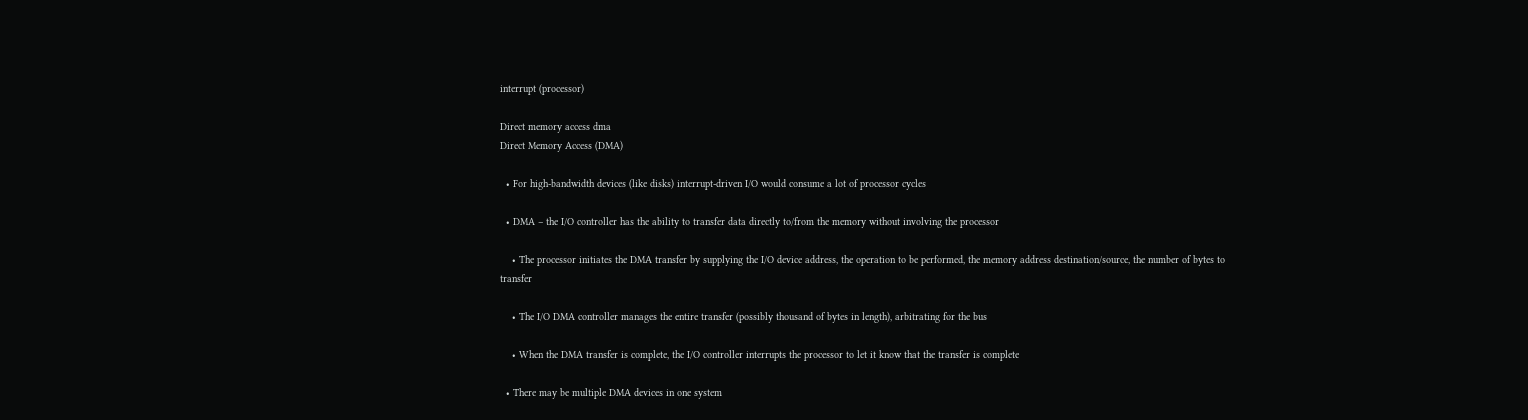interrupt (processor)

Direct memory access dma
Direct Memory Access (DMA)

  • For high-bandwidth devices (like disks) interrupt-driven I/O would consume a lot of processor cycles

  • DMA – the I/O controller has the ability to transfer data directly to/from the memory without involving the processor

    • The processor initiates the DMA transfer by supplying the I/O device address, the operation to be performed, the memory address destination/source, the number of bytes to transfer

    • The I/O DMA controller manages the entire transfer (possibly thousand of bytes in length), arbitrating for the bus

    • When the DMA transfer is complete, the I/O controller interrupts the processor to let it know that the transfer is complete

  • There may be multiple DMA devices in one system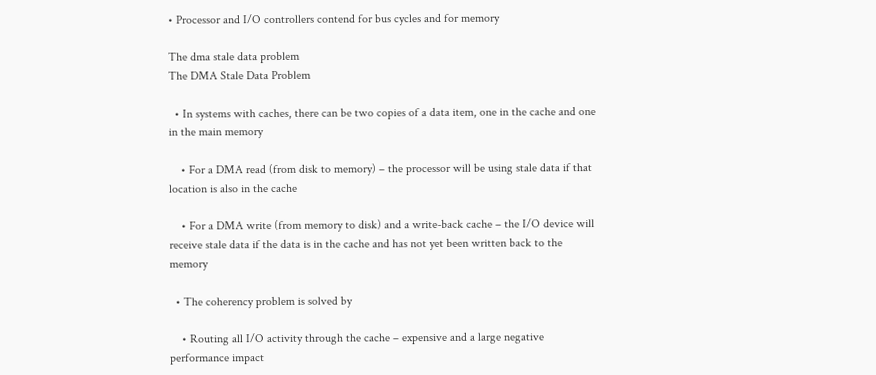• Processor and I/O controllers contend for bus cycles and for memory

The dma stale data problem
The DMA Stale Data Problem

  • In systems with caches, there can be two copies of a data item, one in the cache and one in the main memory

    • For a DMA read (from disk to memory) – the processor will be using stale data if that location is also in the cache

    • For a DMA write (from memory to disk) and a write-back cache – the I/O device will receive stale data if the data is in the cache and has not yet been written back to the memory

  • The coherency problem is solved by

    • Routing all I/O activity through the cache – expensive and a large negative performance impact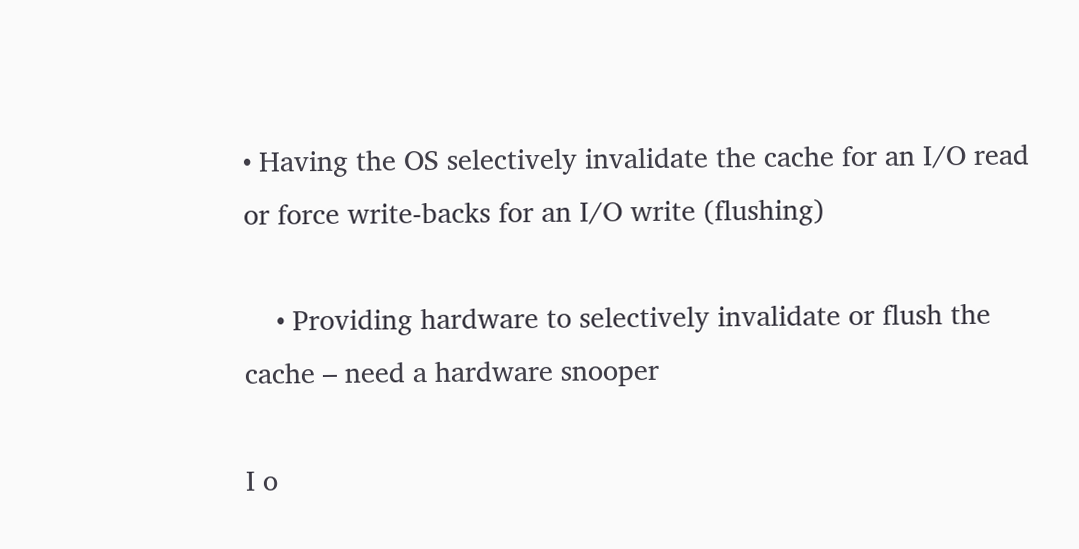• Having the OS selectively invalidate the cache for an I/O read or force write-backs for an I/O write (flushing)

    • Providing hardware to selectively invalidate or flush the cache – need a hardware snooper

I o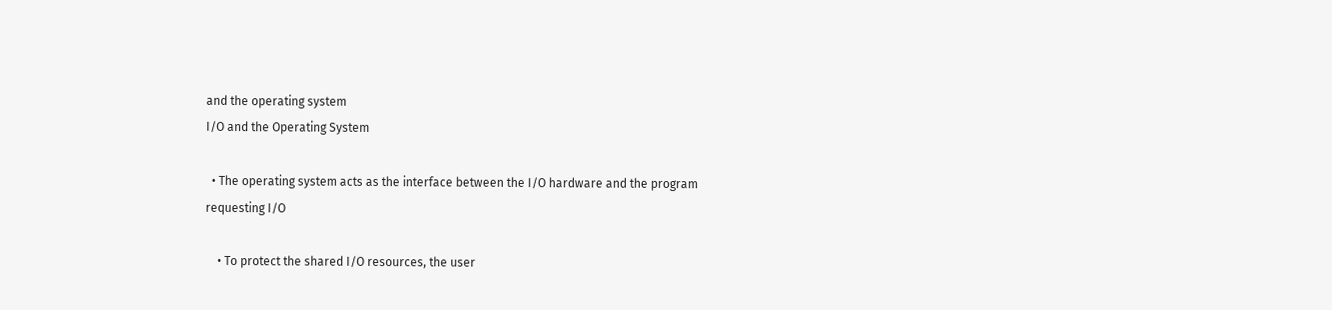and the operating system
I/O and the Operating System

  • The operating system acts as the interface between the I/O hardware and the program requesting I/O

    • To protect the shared I/O resources, the user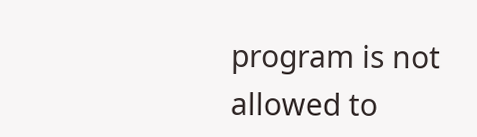program is not allowed to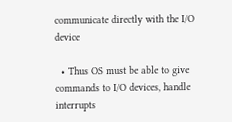communicate directly with the I/O device

  • Thus OS must be able to give commands to I/O devices, handle interrupts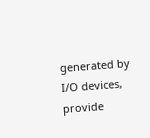generated by I/O devices, provide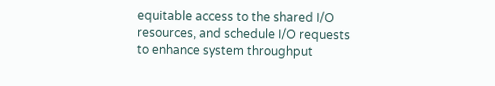equitable access to the shared I/O resources, and schedule I/O requests to enhance system throughput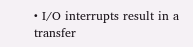• I/O interrupts result in a transfer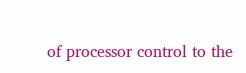of processor control to the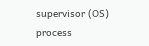supervisor (OS) process